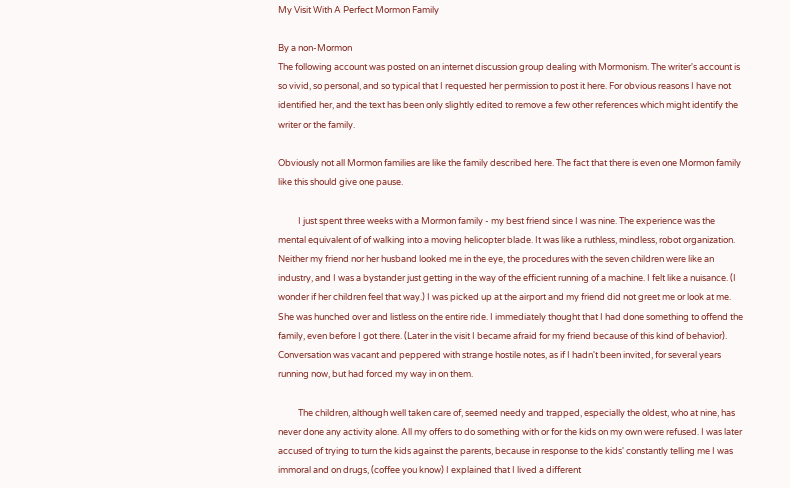My Visit With A Perfect Mormon Family

By a non-Mormon
The following account was posted on an internet discussion group dealing with Mormonism. The writer's account is so vivid, so personal, and so typical that I requested her permission to post it here. For obvious reasons I have not identified her, and the text has been only slightly edited to remove a few other references which might identify the writer or the family.

Obviously not all Mormon families are like the family described here. The fact that there is even one Mormon family like this should give one pause.

          I just spent three weeks with a Mormon family - my best friend since I was nine. The experience was the mental equivalent of of walking into a moving helicopter blade. It was like a ruthless, mindless, robot organization. Neither my friend nor her husband looked me in the eye, the procedures with the seven children were like an industry, and I was a bystander just getting in the way of the efficient running of a machine. I felt like a nuisance. (I wonder if her children feel that way.) I was picked up at the airport and my friend did not greet me or look at me. She was hunched over and listless on the entire ride. I immediately thought that I had done something to offend the family, even before I got there. (Later in the visit I became afraid for my friend because of this kind of behavior). Conversation was vacant and peppered with strange hostile notes, as if I hadn't been invited, for several years running now, but had forced my way in on them.

          The children, although well taken care of, seemed needy and trapped, especially the oldest, who at nine, has never done any activity alone. All my offers to do something with or for the kids on my own were refused. I was later accused of trying to turn the kids against the parents, because in response to the kids' constantly telling me I was immoral and on drugs, (coffee you know) I explained that I lived a different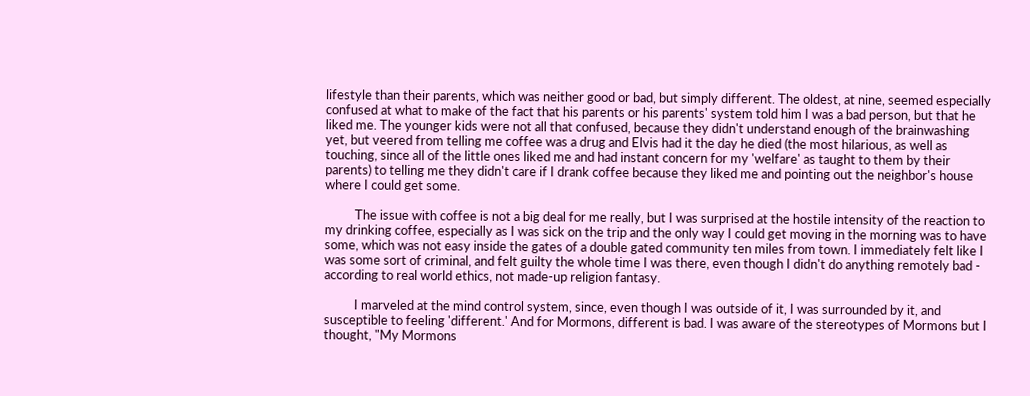lifestyle than their parents, which was neither good or bad, but simply different. The oldest, at nine, seemed especially confused at what to make of the fact that his parents or his parents' system told him I was a bad person, but that he liked me. The younger kids were not all that confused, because they didn't understand enough of the brainwashing yet, but veered from telling me coffee was a drug and Elvis had it the day he died (the most hilarious, as well as touching, since all of the little ones liked me and had instant concern for my 'welfare' as taught to them by their parents) to telling me they didn't care if I drank coffee because they liked me and pointing out the neighbor's house where I could get some.

          The issue with coffee is not a big deal for me really, but I was surprised at the hostile intensity of the reaction to my drinking coffee, especially as I was sick on the trip and the only way I could get moving in the morning was to have some, which was not easy inside the gates of a double gated community ten miles from town. I immediately felt like I was some sort of criminal, and felt guilty the whole time I was there, even though I didn't do anything remotely bad - according to real world ethics, not made-up religion fantasy.

          I marveled at the mind control system, since, even though I was outside of it, I was surrounded by it, and susceptible to feeling 'different.' And for Mormons, different is bad. I was aware of the stereotypes of Mormons but I thought, "My Mormons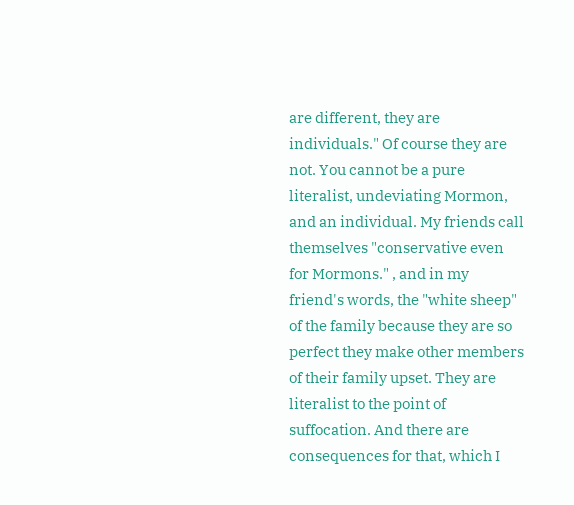are different, they are individuals." Of course they are not. You cannot be a pure literalist, undeviating Mormon, and an individual. My friends call themselves "conservative even for Mormons." , and in my friend's words, the "white sheep" of the family because they are so perfect they make other members of their family upset. They are literalist to the point of suffocation. And there are consequences for that, which I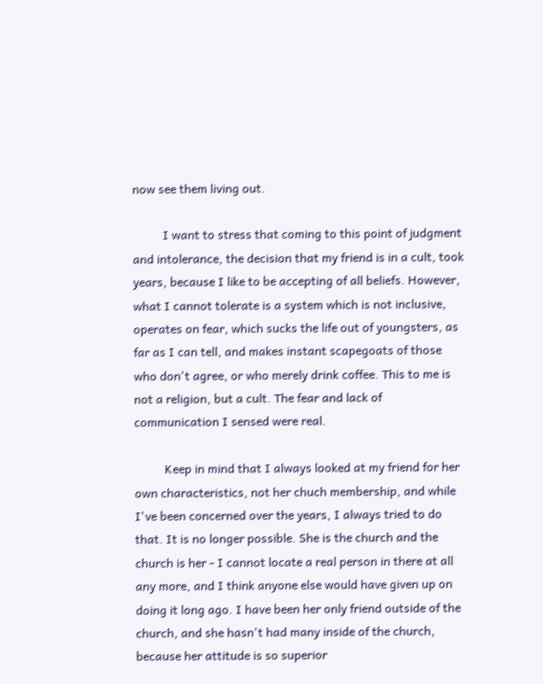now see them living out.

          I want to stress that coming to this point of judgment and intolerance, the decision that my friend is in a cult, took years, because I like to be accepting of all beliefs. However, what I cannot tolerate is a system which is not inclusive, operates on fear, which sucks the life out of youngsters, as far as I can tell, and makes instant scapegoats of those who don't agree, or who merely drink coffee. This to me is not a religion, but a cult. The fear and lack of communication I sensed were real.

          Keep in mind that I always looked at my friend for her own characteristics, not her chuch membership, and while I've been concerned over the years, I always tried to do that. It is no longer possible. She is the church and the church is her - I cannot locate a real person in there at all any more, and I think anyone else would have given up on doing it long ago. I have been her only friend outside of the church, and she hasn't had many inside of the church, because her attitude is so superior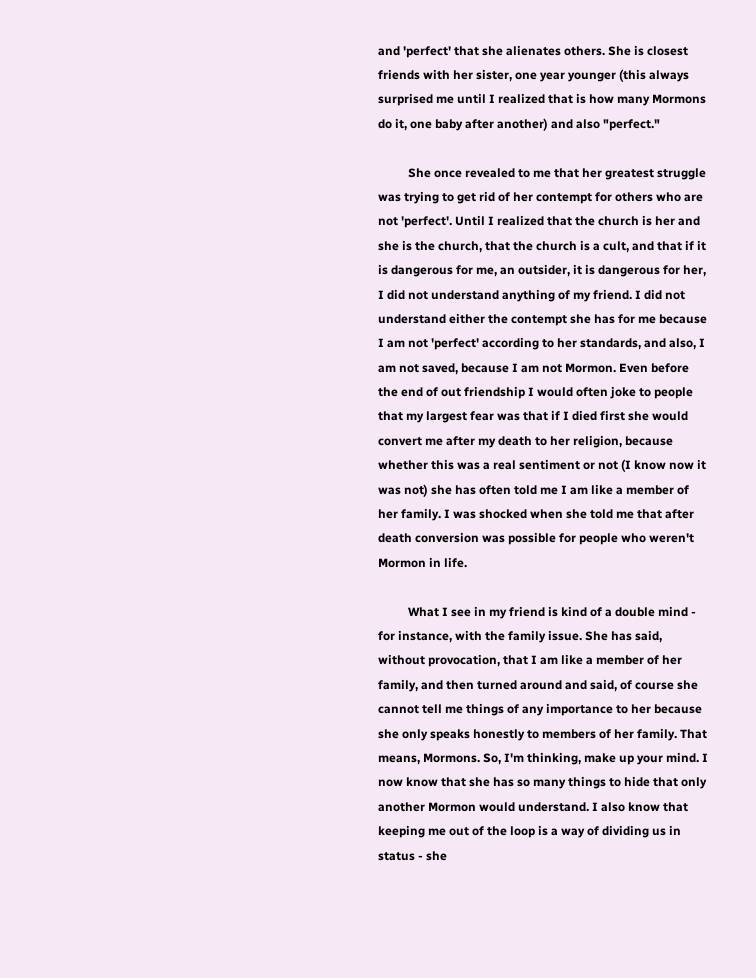and 'perfect' that she alienates others. She is closest friends with her sister, one year younger (this always surprised me until I realized that is how many Mormons do it, one baby after another) and also "perfect."

          She once revealed to me that her greatest struggle was trying to get rid of her contempt for others who are not 'perfect'. Until I realized that the church is her and she is the church, that the church is a cult, and that if it is dangerous for me, an outsider, it is dangerous for her, I did not understand anything of my friend. I did not understand either the contempt she has for me because I am not 'perfect' according to her standards, and also, I am not saved, because I am not Mormon. Even before the end of out friendship I would often joke to people that my largest fear was that if I died first she would convert me after my death to her religion, because whether this was a real sentiment or not (I know now it was not) she has often told me I am like a member of her family. I was shocked when she told me that after death conversion was possible for people who weren't Mormon in life.

          What I see in my friend is kind of a double mind - for instance, with the family issue. She has said, without provocation, that I am like a member of her family, and then turned around and said, of course she cannot tell me things of any importance to her because she only speaks honestly to members of her family. That means, Mormons. So, I'm thinking, make up your mind. I now know that she has so many things to hide that only another Mormon would understand. I also know that keeping me out of the loop is a way of dividing us in status - she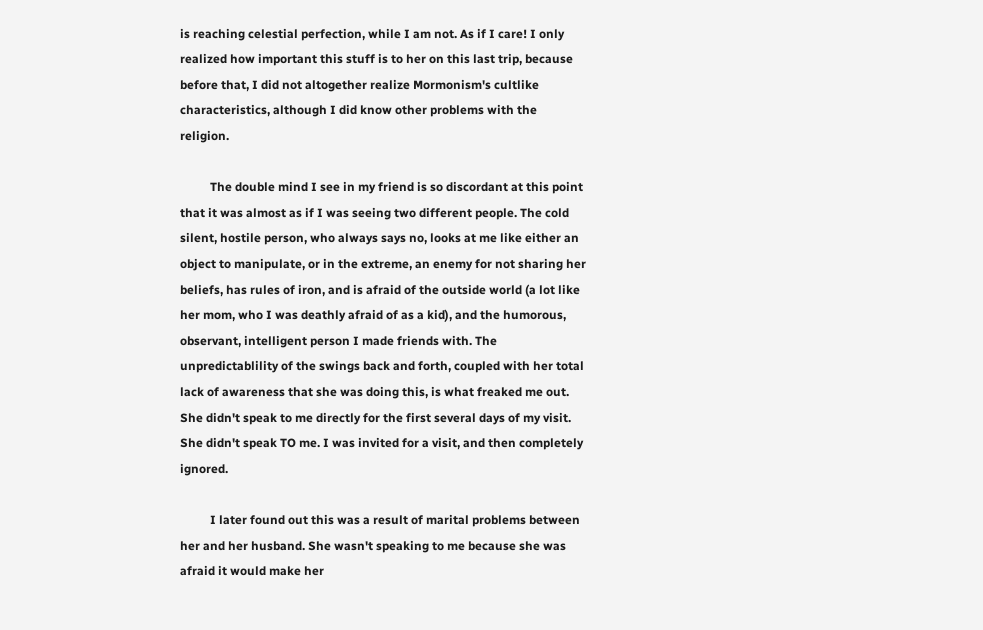is reaching celestial perfection, while I am not. As if I care! I only realized how important this stuff is to her on this last trip, because before that, I did not altogether realize Mormonism's cultlike characteristics, although I did know other problems with the religion.

          The double mind I see in my friend is so discordant at this point that it was almost as if I was seeing two different people. The cold silent, hostile person, who always says no, looks at me like either an object to manipulate, or in the extreme, an enemy for not sharing her beliefs, has rules of iron, and is afraid of the outside world (a lot like her mom, who I was deathly afraid of as a kid), and the humorous, observant, intelligent person I made friends with. The unpredictablility of the swings back and forth, coupled with her total lack of awareness that she was doing this, is what freaked me out. She didn't speak to me directly for the first several days of my visit. She didn't speak TO me. I was invited for a visit, and then completely ignored.

          I later found out this was a result of marital problems between her and her husband. She wasn't speaking to me because she was afraid it would make her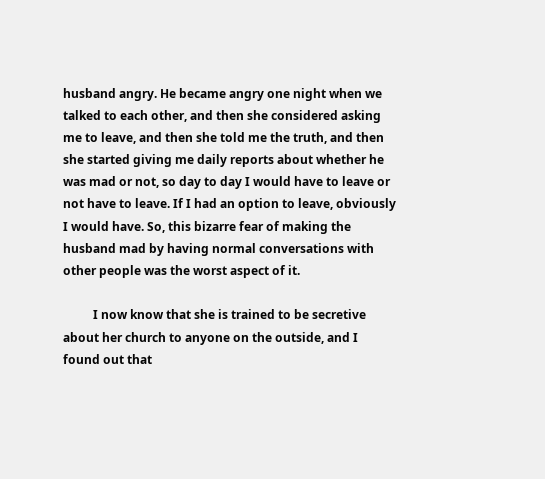husband angry. He became angry one night when we talked to each other, and then she considered asking me to leave, and then she told me the truth, and then she started giving me daily reports about whether he was mad or not, so day to day I would have to leave or not have to leave. If I had an option to leave, obviously I would have. So, this bizarre fear of making the husband mad by having normal conversations with other people was the worst aspect of it.

          I now know that she is trained to be secretive about her church to anyone on the outside, and I found out that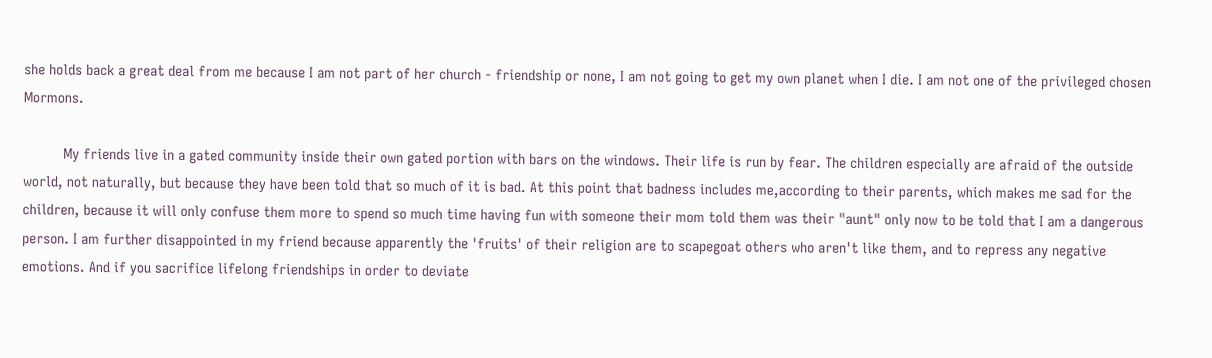she holds back a great deal from me because I am not part of her church - friendship or none, I am not going to get my own planet when I die. I am not one of the privileged chosen Mormons.

          My friends live in a gated community inside their own gated portion with bars on the windows. Their life is run by fear. The children especially are afraid of the outside world, not naturally, but because they have been told that so much of it is bad. At this point that badness includes me,according to their parents, which makes me sad for the children, because it will only confuse them more to spend so much time having fun with someone their mom told them was their "aunt" only now to be told that I am a dangerous person. I am further disappointed in my friend because apparently the 'fruits' of their religion are to scapegoat others who aren't like them, and to repress any negative emotions. And if you sacrifice lifelong friendships in order to deviate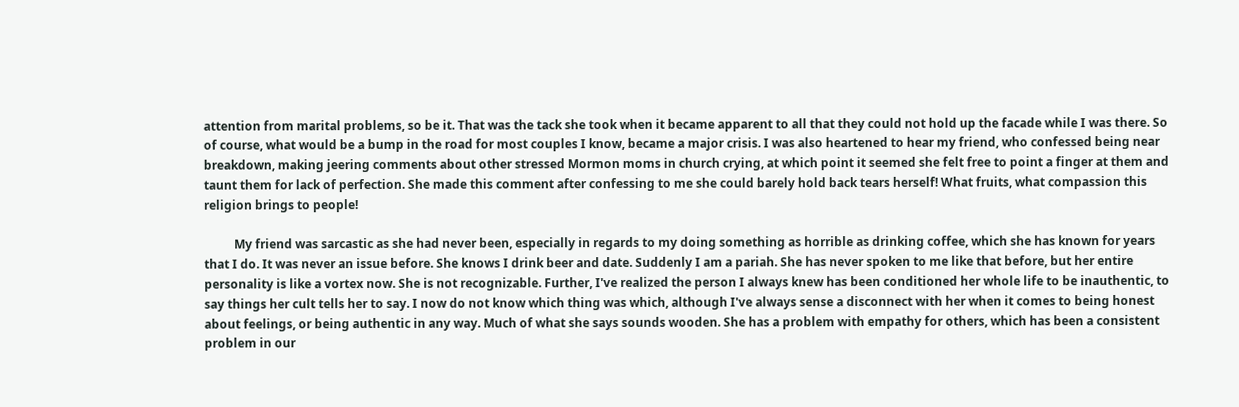attention from marital problems, so be it. That was the tack she took when it became apparent to all that they could not hold up the facade while I was there. So of course, what would be a bump in the road for most couples I know, became a major crisis. I was also heartened to hear my friend, who confessed being near breakdown, making jeering comments about other stressed Mormon moms in church crying, at which point it seemed she felt free to point a finger at them and taunt them for lack of perfection. She made this comment after confessing to me she could barely hold back tears herself! What fruits, what compassion this religion brings to people!

          My friend was sarcastic as she had never been, especially in regards to my doing something as horrible as drinking coffee, which she has known for years that I do. It was never an issue before. She knows I drink beer and date. Suddenly I am a pariah. She has never spoken to me like that before, but her entire personality is like a vortex now. She is not recognizable. Further, I've realized the person I always knew has been conditioned her whole life to be inauthentic, to say things her cult tells her to say. I now do not know which thing was which, although I've always sense a disconnect with her when it comes to being honest about feelings, or being authentic in any way. Much of what she says sounds wooden. She has a problem with empathy for others, which has been a consistent problem in our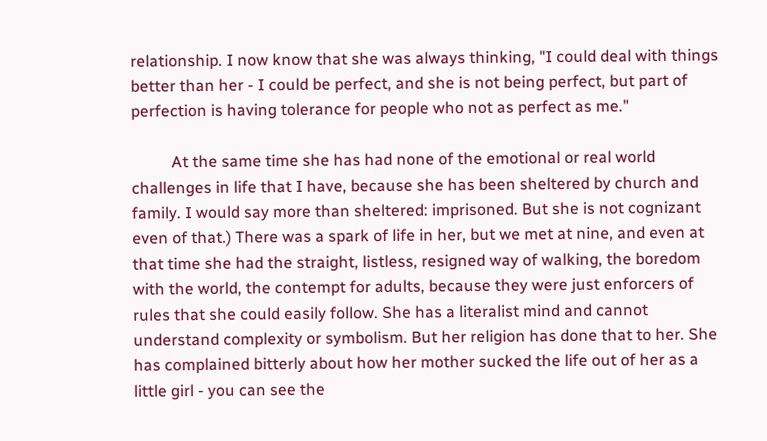relationship. I now know that she was always thinking, "I could deal with things better than her - I could be perfect, and she is not being perfect, but part of perfection is having tolerance for people who not as perfect as me."

          At the same time she has had none of the emotional or real world challenges in life that I have, because she has been sheltered by church and family. I would say more than sheltered: imprisoned. But she is not cognizant even of that.) There was a spark of life in her, but we met at nine, and even at that time she had the straight, listless, resigned way of walking, the boredom with the world, the contempt for adults, because they were just enforcers of rules that she could easily follow. She has a literalist mind and cannot understand complexity or symbolism. But her religion has done that to her. She has complained bitterly about how her mother sucked the life out of her as a little girl - you can see the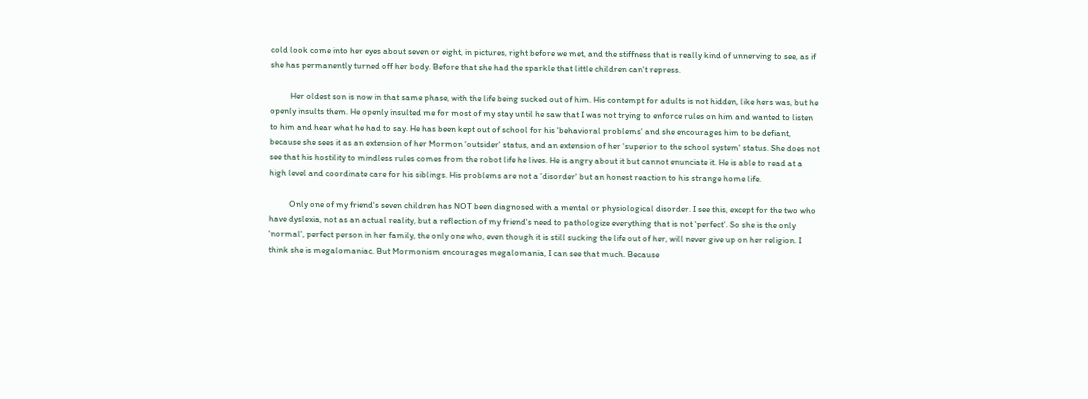cold look come into her eyes about seven or eight, in pictures, right before we met, and the stiffness that is really kind of unnerving to see, as if she has permanently turned off her body. Before that she had the sparkle that little children can't repress.

          Her oldest son is now in that same phase, with the life being sucked out of him. His contempt for adults is not hidden, like hers was, but he openly insults them. He openly insulted me for most of my stay until he saw that I was not trying to enforce rules on him and wanted to listen to him and hear what he had to say. He has been kept out of school for his 'behavioral problems' and she encourages him to be defiant, because she sees it as an extension of her Mormon 'outsider' status, and an extension of her 'superior to the school system' status. She does not see that his hostility to mindless rules comes from the robot life he lives. He is angry about it but cannot enunciate it. He is able to read at a high level and coordinate care for his siblings. His problems are not a 'disorder' but an honest reaction to his strange home life.

          Only one of my friend's seven children has NOT been diagnosed with a mental or physiological disorder. I see this, except for the two who have dyslexia, not as an actual reality, but a reflection of my friend's need to pathologize everything that is not 'perfect'. So she is the only 'normal', perfect person in her family, the only one who, even though it is still sucking the life out of her, will never give up on her religion. I think she is megalomaniac. But Mormonism encourages megalomania, I can see that much. Because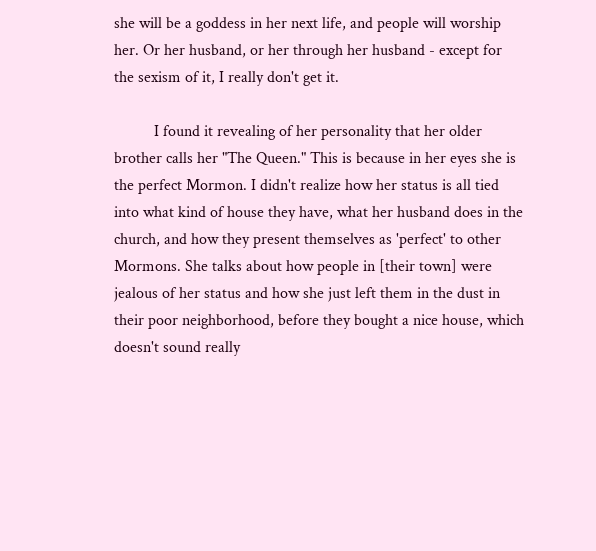she will be a goddess in her next life, and people will worship her. Or her husband, or her through her husband - except for the sexism of it, I really don't get it.

          I found it revealing of her personality that her older brother calls her "The Queen." This is because in her eyes she is the perfect Mormon. I didn't realize how her status is all tied into what kind of house they have, what her husband does in the church, and how they present themselves as 'perfect' to other Mormons. She talks about how people in [their town] were jealous of her status and how she just left them in the dust in their poor neighborhood, before they bought a nice house, which doesn't sound really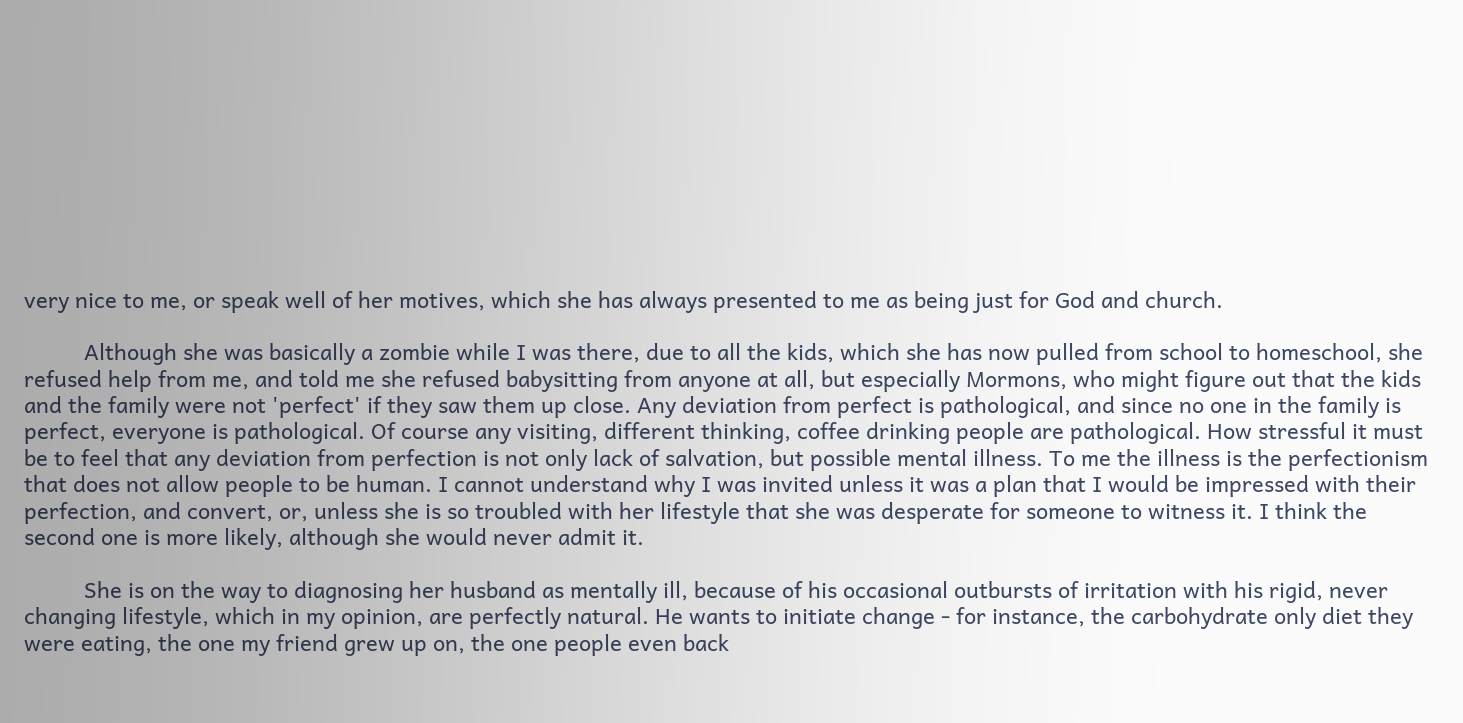very nice to me, or speak well of her motives, which she has always presented to me as being just for God and church.

          Although she was basically a zombie while I was there, due to all the kids, which she has now pulled from school to homeschool, she refused help from me, and told me she refused babysitting from anyone at all, but especially Mormons, who might figure out that the kids and the family were not 'perfect' if they saw them up close. Any deviation from perfect is pathological, and since no one in the family is perfect, everyone is pathological. Of course any visiting, different thinking, coffee drinking people are pathological. How stressful it must be to feel that any deviation from perfection is not only lack of salvation, but possible mental illness. To me the illness is the perfectionism that does not allow people to be human. I cannot understand why I was invited unless it was a plan that I would be impressed with their perfection, and convert, or, unless she is so troubled with her lifestyle that she was desperate for someone to witness it. I think the second one is more likely, although she would never admit it.

          She is on the way to diagnosing her husband as mentally ill, because of his occasional outbursts of irritation with his rigid, never changing lifestyle, which in my opinion, are perfectly natural. He wants to initiate change - for instance, the carbohydrate only diet they were eating, the one my friend grew up on, the one people even back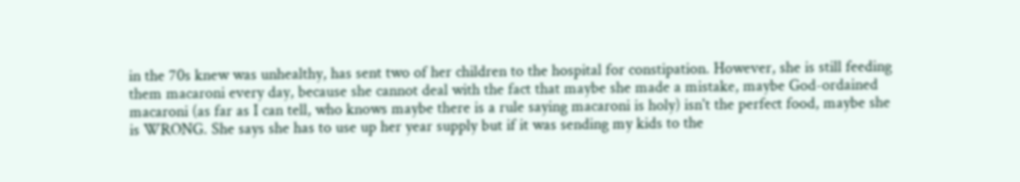in the 70s knew was unhealthy, has sent two of her children to the hospital for constipation. However, she is still feeding them macaroni every day, because she cannot deal with the fact that maybe she made a mistake, maybe God-ordained macaroni (as far as I can tell, who knows maybe there is a rule saying macaroni is holy) isn't the perfect food, maybe she is WRONG. She says she has to use up her year supply but if it was sending my kids to the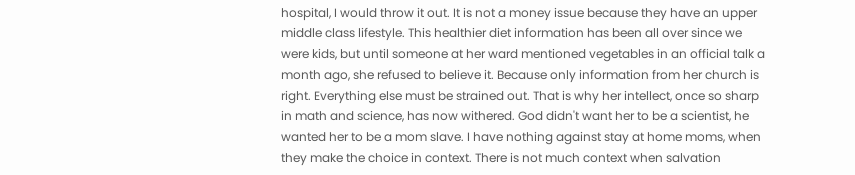hospital, I would throw it out. It is not a money issue because they have an upper middle class lifestyle. This healthier diet information has been all over since we were kids, but until someone at her ward mentioned vegetables in an official talk a month ago, she refused to believe it. Because only information from her church is right. Everything else must be strained out. That is why her intellect, once so sharp in math and science, has now withered. God didn't want her to be a scientist, he wanted her to be a mom slave. I have nothing against stay at home moms, when they make the choice in context. There is not much context when salvation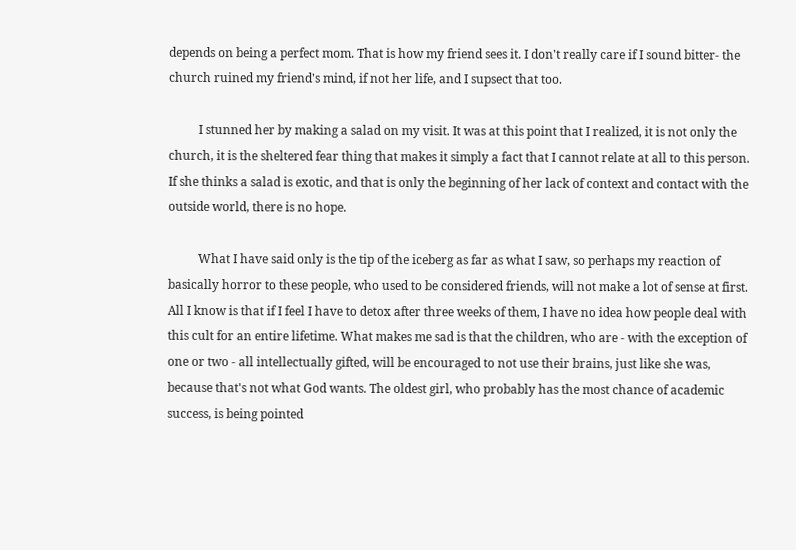depends on being a perfect mom. That is how my friend sees it. I don't really care if I sound bitter- the church ruined my friend's mind, if not her life, and I supsect that too.

          I stunned her by making a salad on my visit. It was at this point that I realized, it is not only the church, it is the sheltered fear thing that makes it simply a fact that I cannot relate at all to this person. If she thinks a salad is exotic, and that is only the beginning of her lack of context and contact with the outside world, there is no hope.

          What I have said only is the tip of the iceberg as far as what I saw, so perhaps my reaction of basically horror to these people, who used to be considered friends, will not make a lot of sense at first. All I know is that if I feel I have to detox after three weeks of them, I have no idea how people deal with this cult for an entire lifetime. What makes me sad is that the children, who are - with the exception of one or two - all intellectually gifted, will be encouraged to not use their brains, just like she was, because that's not what God wants. The oldest girl, who probably has the most chance of academic success, is being pointed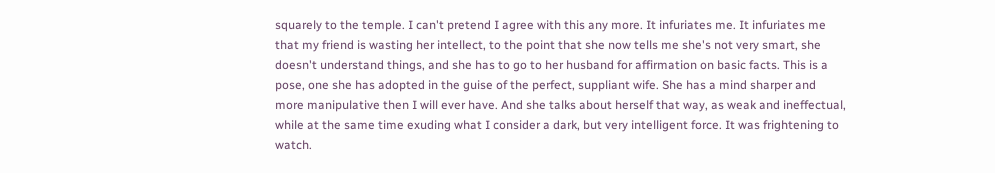squarely to the temple. I can't pretend I agree with this any more. It infuriates me. It infuriates me that my friend is wasting her intellect, to the point that she now tells me she's not very smart, she doesn't understand things, and she has to go to her husband for affirmation on basic facts. This is a pose, one she has adopted in the guise of the perfect, suppliant wife. She has a mind sharper and more manipulative then I will ever have. And she talks about herself that way, as weak and ineffectual, while at the same time exuding what I consider a dark, but very intelligent force. It was frightening to watch.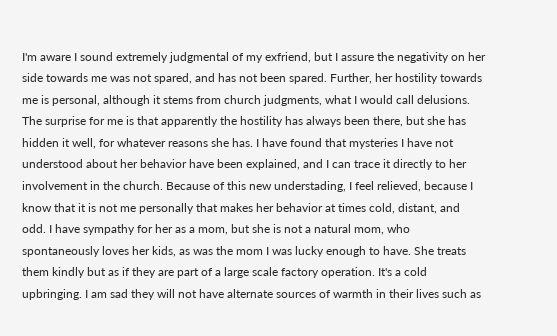I'm aware I sound extremely judgmental of my exfriend, but I assure the negativity on her side towards me was not spared, and has not been spared. Further, her hostility towards me is personal, although it stems from church judgments, what I would call delusions. The surprise for me is that apparently the hostility has always been there, but she has hidden it well, for whatever reasons she has. I have found that mysteries I have not understood about her behavior have been explained, and I can trace it directly to her involvement in the church. Because of this new understading, I feel relieved, because I know that it is not me personally that makes her behavior at times cold, distant, and odd. I have sympathy for her as a mom, but she is not a natural mom, who spontaneously loves her kids, as was the mom I was lucky enough to have. She treats them kindly but as if they are part of a large scale factory operation. It's a cold upbringing. I am sad they will not have alternate sources of warmth in their lives such as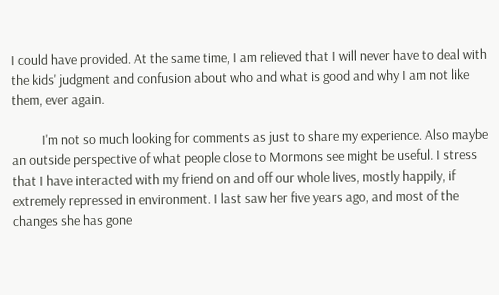I could have provided. At the same time, I am relieved that I will never have to deal with the kids' judgment and confusion about who and what is good and why I am not like them, ever again.

          I'm not so much looking for comments as just to share my experience. Also maybe an outside perspective of what people close to Mormons see might be useful. I stress that I have interacted with my friend on and off our whole lives, mostly happily, if extremely repressed in environment. I last saw her five years ago, and most of the changes she has gone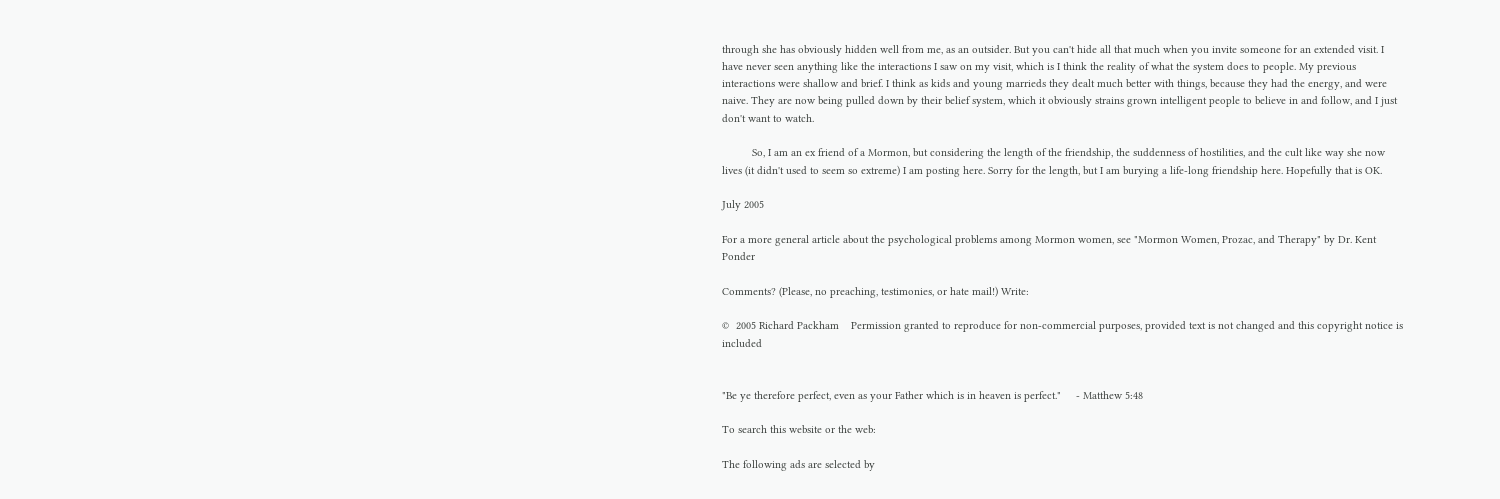through she has obviously hidden well from me, as an outsider. But you can't hide all that much when you invite someone for an extended visit. I have never seen anything like the interactions I saw on my visit, which is I think the reality of what the system does to people. My previous interactions were shallow and brief. I think as kids and young marrieds they dealt much better with things, because they had the energy, and were naive. They are now being pulled down by their belief system, which it obviously strains grown intelligent people to believe in and follow, and I just don't want to watch.

          So, I am an ex friend of a Mormon, but considering the length of the friendship, the suddenness of hostilities, and the cult like way she now lives (it didn't used to seem so extreme) I am posting here. Sorry for the length, but I am burying a life-long friendship here. Hopefully that is OK.

July 2005

For a more general article about the psychological problems among Mormon women, see "Mormon Women, Prozac, and Therapy" by Dr. Kent Ponder

Comments? (Please, no preaching, testimonies, or hate mail!) Write:

©  2005 Richard Packham    Permission granted to reproduce for non-commercial purposes, provided text is not changed and this copyright notice is included


"Be ye therefore perfect, even as your Father which is in heaven is perfect."     - Matthew 5:48

To search this website or the web:

The following ads are selected by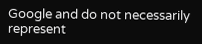Google and do not necessarily represent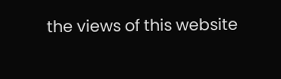the views of this website